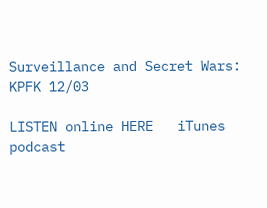Surveillance and Secret Wars: KPFK 12/03

LISTEN online HERE   iTunes podcast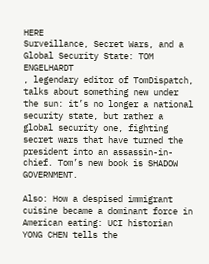HERE
Surveillance, Secret Wars, and a Global Security State: TOM ENGELHARDT
, legendary editor of TomDispatch, talks about something new under the sun: it’s no longer a national security state, but rather a global security one, fighting secret wars that have turned the president into an assassin-in-chief. Tom’s new book is SHADOW GOVERNMENT.

Also: How a despised immigrant cuisine became a dominant force in American eating: UCI historian YONG CHEN tells the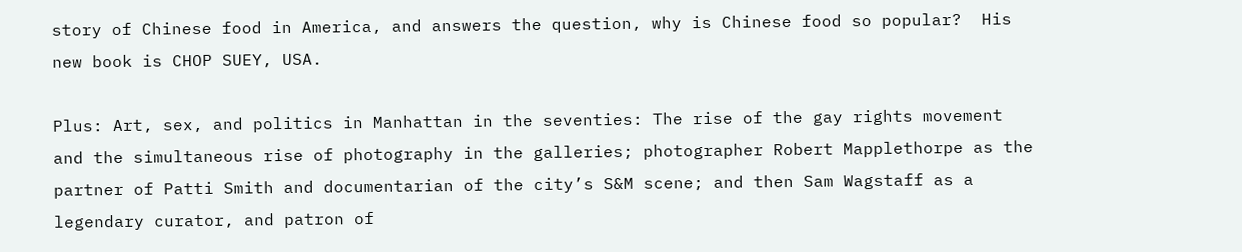story of Chinese food in America, and answers the question, why is Chinese food so popular?  His new book is CHOP SUEY, USA.

Plus: Art, sex, and politics in Manhattan in the seventies: The rise of the gay rights movement and the simultaneous rise of photography in the galleries; photographer Robert Mapplethorpe as the partner of Patti Smith and documentarian of the city’s S&M scene; and then Sam Wagstaff as a legendary curator, and patron of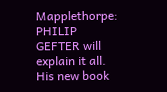Mapplethorpe: PHILIP GEFTER will explain it all. His new book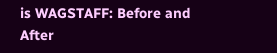is WAGSTAFF: Before and After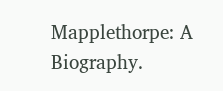Mapplethorpe: A Biography.